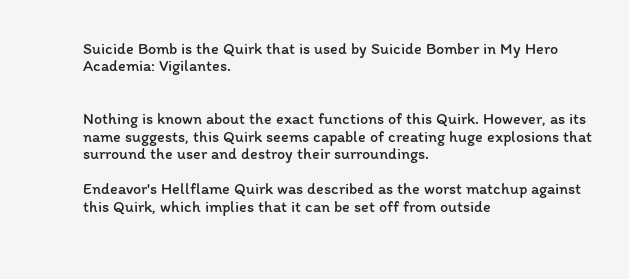Suicide Bomb is the Quirk that is used by Suicide Bomber in My Hero Academia: Vigilantes.


Nothing is known about the exact functions of this Quirk. However, as its name suggests, this Quirk seems capable of creating huge explosions that surround the user and destroy their surroundings.

Endeavor's Hellflame Quirk was described as the worst matchup against this Quirk, which implies that it can be set off from outside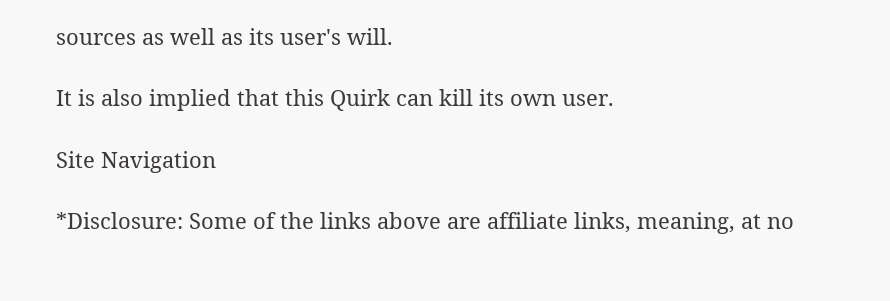sources as well as its user's will.

It is also implied that this Quirk can kill its own user.

Site Navigation

*Disclosure: Some of the links above are affiliate links, meaning, at no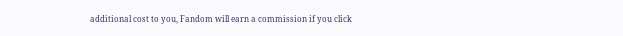additional cost to you, Fandom will earn a commission if you click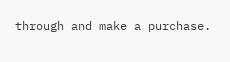through and make a purchase.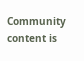Community content is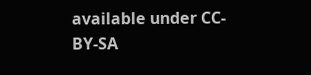available under CC-BY-SA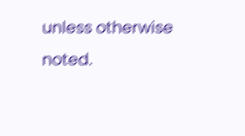unless otherwise noted.